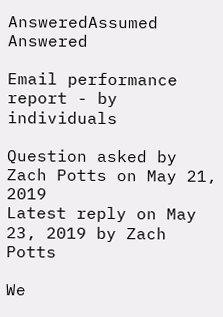AnsweredAssumed Answered

Email performance report - by individuals

Question asked by Zach Potts on May 21, 2019
Latest reply on May 23, 2019 by Zach Potts

We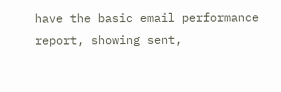have the basic email performance report, showing sent,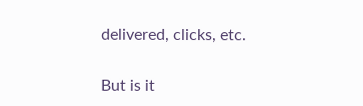delivered, clicks, etc.

But is it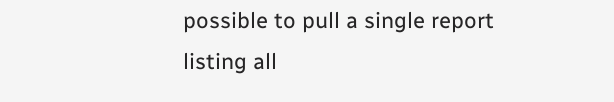possible to pull a single report listing all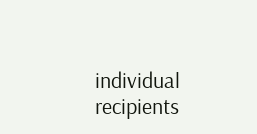individual recipients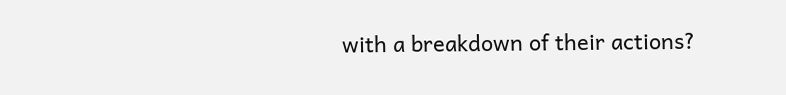with a breakdown of their actions?